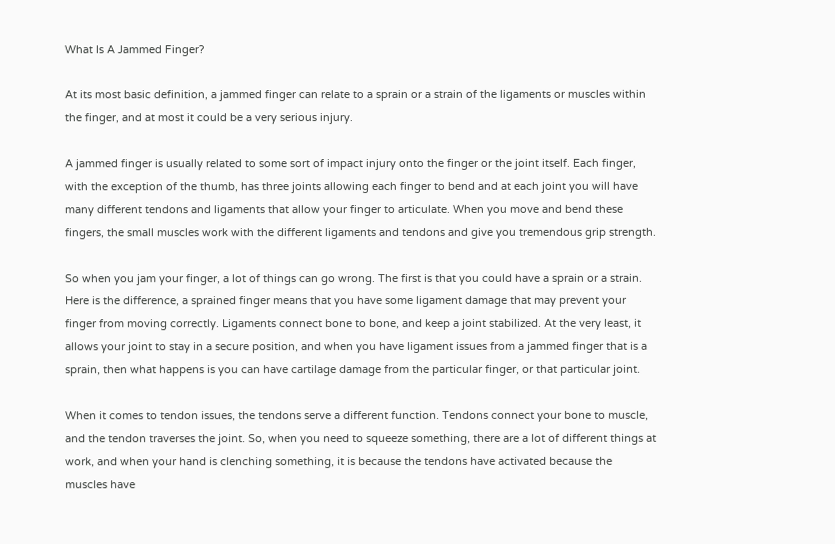What Is A Jammed Finger?

At its most basic definition, a jammed finger can relate to a sprain or a strain of the ligaments or muscles within the finger, and at most it could be a very serious injury.

A jammed finger is usually related to some sort of impact injury onto the finger or the joint itself. Each finger, with the exception of the thumb, has three joints allowing each finger to bend and at each joint you will have many different tendons and ligaments that allow your finger to articulate. When you move and bend these fingers, the small muscles work with the different ligaments and tendons and give you tremendous grip strength.

So when you jam your finger, a lot of things can go wrong. The first is that you could have a sprain or a strain. Here is the difference, a sprained finger means that you have some ligament damage that may prevent your finger from moving correctly. Ligaments connect bone to bone, and keep a joint stabilized. At the very least, it allows your joint to stay in a secure position, and when you have ligament issues from a jammed finger that is a sprain, then what happens is you can have cartilage damage from the particular finger, or that particular joint.

When it comes to tendon issues, the tendons serve a different function. Tendons connect your bone to muscle, and the tendon traverses the joint. So, when you need to squeeze something, there are a lot of different things at work, and when your hand is clenching something, it is because the tendons have activated because the muscles have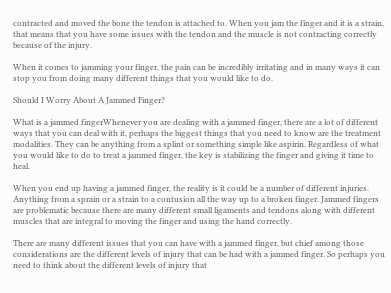contracted and moved the bone the tendon is attached to. When you jam the finger and it is a strain, that means that you have some issues with the tendon and the muscle is not contracting correctly because of the injury.

When it comes to jamming your finger, the pain can be incredibly irritating and in many ways it can stop you from doing many different things that you would like to do.

Should I Worry About A Jammed Finger?

What is a jammed fingerWhenever you are dealing with a jammed finger, there are a lot of different ways that you can deal with it, perhaps the biggest things that you need to know are the treatment modalities. They can be anything from a splint or something simple like aspirin. Regardless of what you would like to do to treat a jammed finger, the key is stabilizing the finger and giving it time to heal.

When you end up having a jammed finger, the reality is it could be a number of different injuries. Anything from a sprain or a strain to a contusion all the way up to a broken finger. Jammed fingers are problematic because there are many different small ligaments and tendons along with different muscles that are integral to moving the finger and using the hand correctly.

There are many different issues that you can have with a jammed finger, but chief among those considerations are the different levels of injury that can be had with a jammed finger. So perhaps you need to think about the different levels of injury that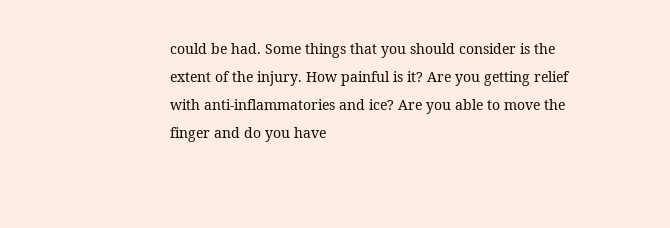could be had. Some things that you should consider is the extent of the injury. How painful is it? Are you getting relief with anti-inflammatories and ice? Are you able to move the finger and do you have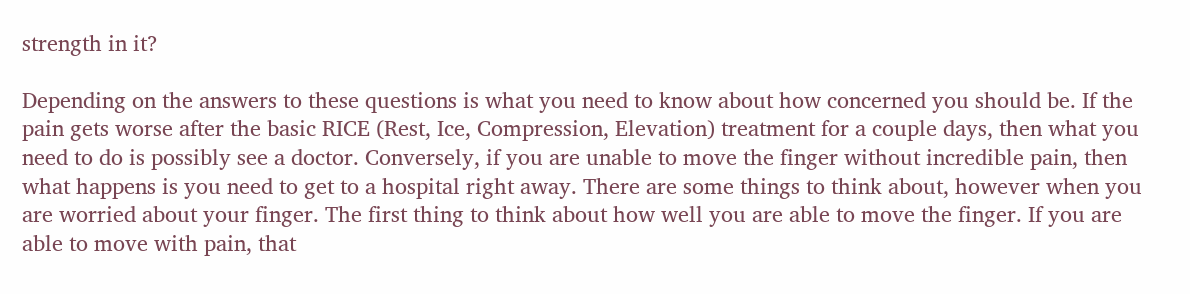strength in it?

Depending on the answers to these questions is what you need to know about how concerned you should be. If the pain gets worse after the basic RICE (Rest, Ice, Compression, Elevation) treatment for a couple days, then what you need to do is possibly see a doctor. Conversely, if you are unable to move the finger without incredible pain, then what happens is you need to get to a hospital right away. There are some things to think about, however when you are worried about your finger. The first thing to think about how well you are able to move the finger. If you are able to move with pain, that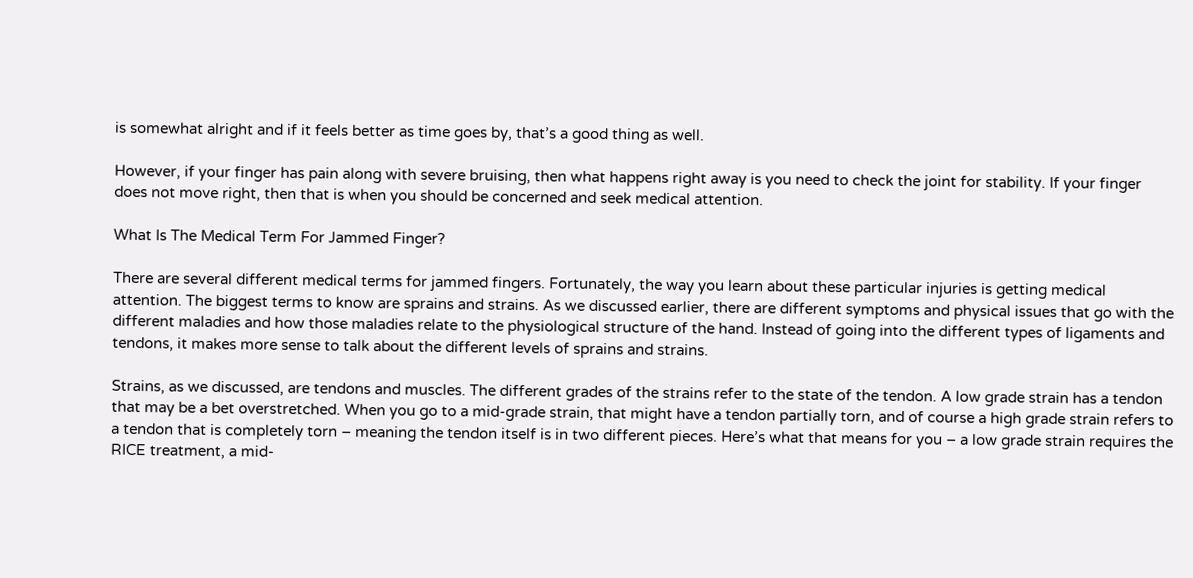is somewhat alright and if it feels better as time goes by, that’s a good thing as well.

However, if your finger has pain along with severe bruising, then what happens right away is you need to check the joint for stability. If your finger does not move right, then that is when you should be concerned and seek medical attention.

What Is The Medical Term For Jammed Finger?

There are several different medical terms for jammed fingers. Fortunately, the way you learn about these particular injuries is getting medical attention. The biggest terms to know are sprains and strains. As we discussed earlier, there are different symptoms and physical issues that go with the different maladies and how those maladies relate to the physiological structure of the hand. Instead of going into the different types of ligaments and tendons, it makes more sense to talk about the different levels of sprains and strains.

Strains, as we discussed, are tendons and muscles. The different grades of the strains refer to the state of the tendon. A low grade strain has a tendon that may be a bet overstretched. When you go to a mid-grade strain, that might have a tendon partially torn, and of course a high grade strain refers to a tendon that is completely torn – meaning the tendon itself is in two different pieces. Here’s what that means for you – a low grade strain requires the RICE treatment, a mid-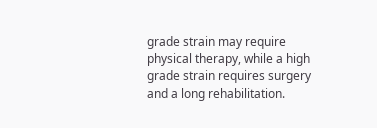grade strain may require physical therapy, while a high grade strain requires surgery and a long rehabilitation.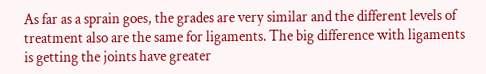As far as a sprain goes, the grades are very similar and the different levels of treatment also are the same for ligaments. The big difference with ligaments is getting the joints have greater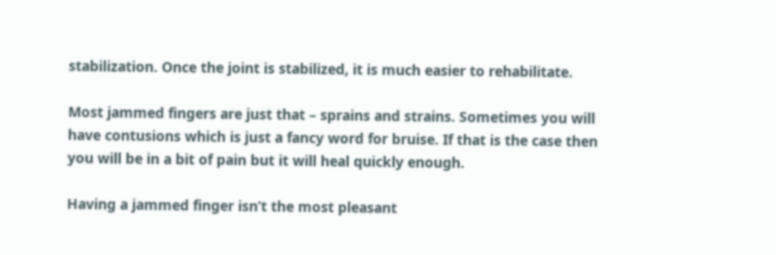stabilization. Once the joint is stabilized, it is much easier to rehabilitate.

Most jammed fingers are just that – sprains and strains. Sometimes you will have contusions which is just a fancy word for bruise. If that is the case then you will be in a bit of pain but it will heal quickly enough.

Having a jammed finger isn’t the most pleasant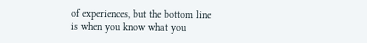of experiences, but the bottom line is when you know what you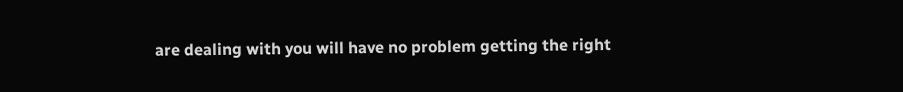are dealing with you will have no problem getting the right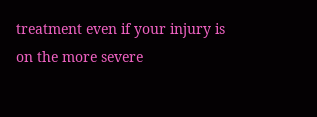treatment even if your injury is on the more severe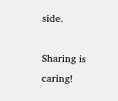side.

Sharing is caring!